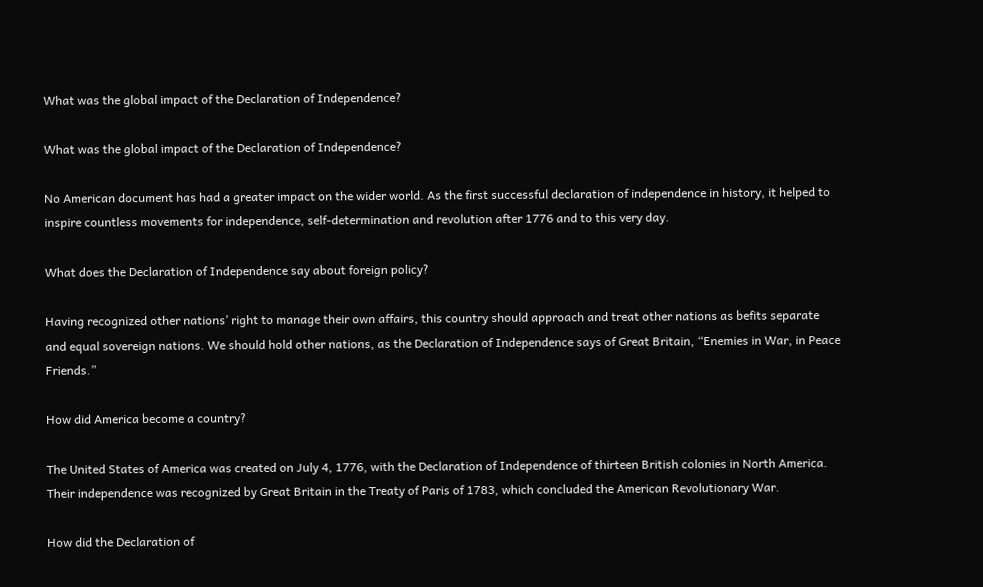What was the global impact of the Declaration of Independence?

What was the global impact of the Declaration of Independence?

No American document has had a greater impact on the wider world. As the first successful declaration of independence in history, it helped to inspire countless movements for independence, self-determination and revolution after 1776 and to this very day.

What does the Declaration of Independence say about foreign policy?

Having recognized other nations’ right to manage their own affairs, this country should approach and treat other nations as befits separate and equal sovereign nations. We should hold other nations, as the Declaration of Independence says of Great Britain, “Enemies in War, in Peace Friends.”

How did America become a country?

The United States of America was created on July 4, 1776, with the Declaration of Independence of thirteen British colonies in North America. Their independence was recognized by Great Britain in the Treaty of Paris of 1783, which concluded the American Revolutionary War.

How did the Declaration of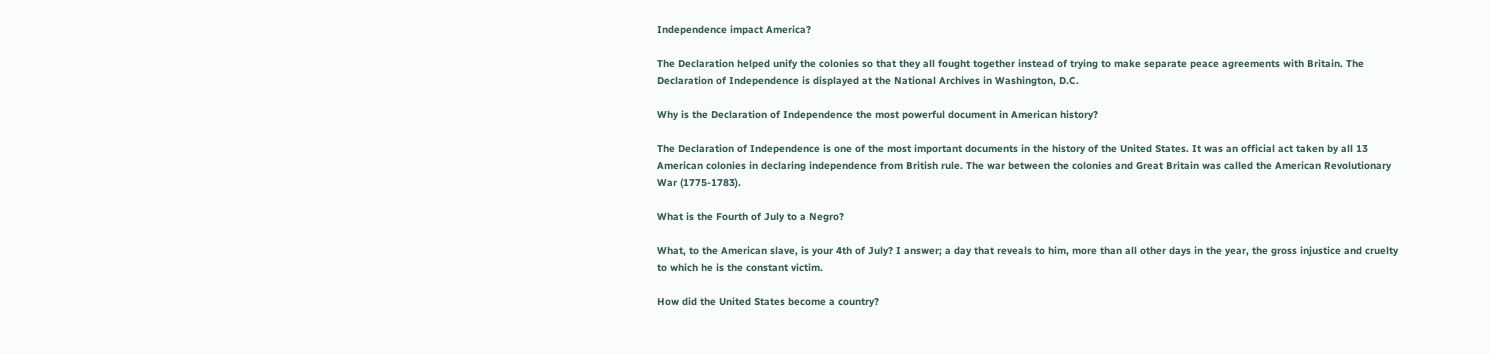Independence impact America?

The Declaration helped unify the colonies so that they all fought together instead of trying to make separate peace agreements with Britain. The Declaration of Independence is displayed at the National Archives in Washington, D.C.

Why is the Declaration of Independence the most powerful document in American history?

The Declaration of Independence is one of the most important documents in the history of the United States. It was an official act taken by all 13 American colonies in declaring independence from British rule. The war between the colonies and Great Britain was called the American Revolutionary War (1775-1783).

What is the Fourth of July to a Negro?

What, to the American slave, is your 4th of July? I answer; a day that reveals to him, more than all other days in the year, the gross injustice and cruelty to which he is the constant victim.

How did the United States become a country?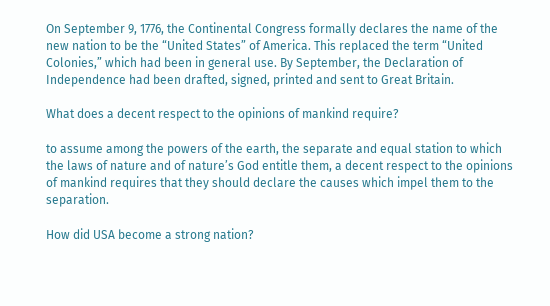On September 9, 1776, the Continental Congress formally declares the name of the new nation to be the “United States” of America. This replaced the term “United Colonies,” which had been in general use. By September, the Declaration of Independence had been drafted, signed, printed and sent to Great Britain.

What does a decent respect to the opinions of mankind require?

to assume among the powers of the earth, the separate and equal station to which the laws of nature and of nature’s God entitle them, a decent respect to the opinions of mankind requires that they should declare the causes which impel them to the separation.

How did USA become a strong nation?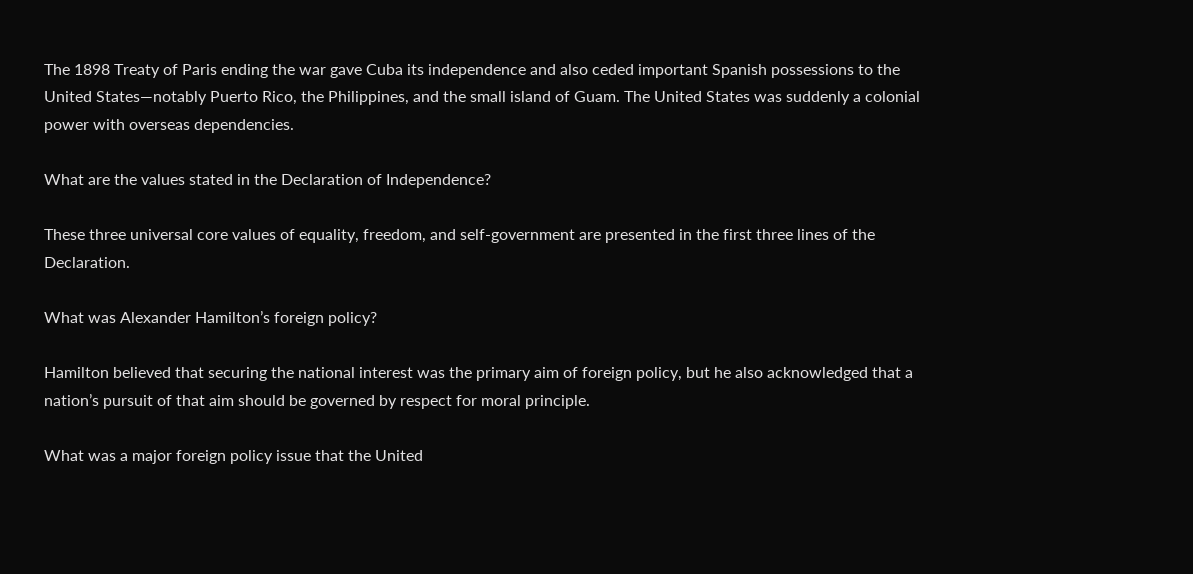The 1898 Treaty of Paris ending the war gave Cuba its independence and also ceded important Spanish possessions to the United States—notably Puerto Rico, the Philippines, and the small island of Guam. The United States was suddenly a colonial power with overseas dependencies.

What are the values stated in the Declaration of Independence?

These three universal core values of equality, freedom, and self-government are presented in the first three lines of the Declaration.

What was Alexander Hamilton’s foreign policy?

Hamilton believed that securing the national interest was the primary aim of foreign policy, but he also acknowledged that a nation’s pursuit of that aim should be governed by respect for moral principle.

What was a major foreign policy issue that the United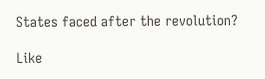States faced after the revolution?

Like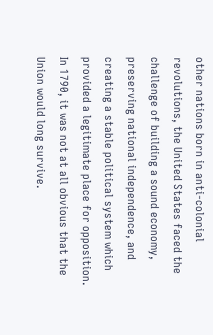other nations born in anti-colonial revolutions, the United States faced the challenge of building a sound economy, preserving national independence, and creating a stable political system which provided a legitimate place for opposition. In 1790, it was not at all obvious that the Union would long survive.